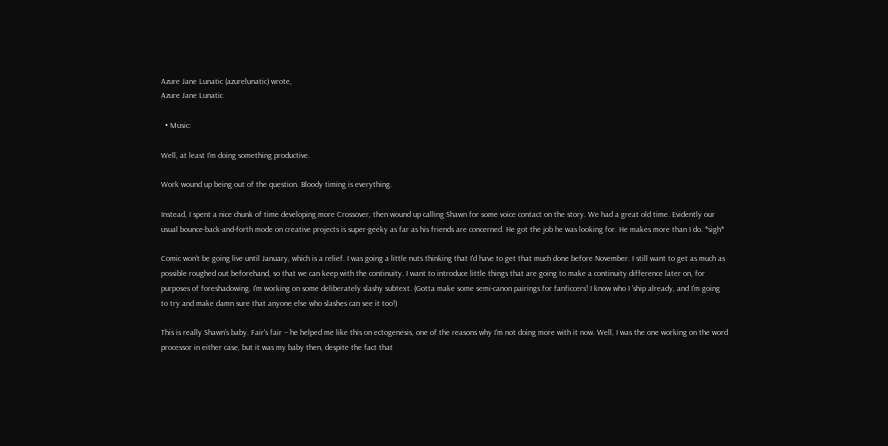Azure Jane Lunatic (azurelunatic) wrote,
Azure Jane Lunatic

  • Music:

Well, at least I'm doing something productive.

Work wound up being out of the question. Bloody timing is everything.

Instead, I spent a nice chunk of time developing more Crossover, then wound up calling Shawn for some voice contact on the story. We had a great old time. Evidently our usual bounce-back-and-forth mode on creative projects is super-geeky as far as his friends are concerned. He got the job he was looking for. He makes more than I do. *sigh*

Comic won't be going live until January, which is a relief. I was going a little nuts thinking that I'd have to get that much done before November. I still want to get as much as possible roughed out beforehand, so that we can keep with the continuity. I want to introduce little things that are going to make a continuity difference later on, for purposes of foreshadowing. I'm working on some deliberately slashy subtext. (Gotta make some semi-canon pairings for fanficcers! I know who I 'ship already, and I'm going to try and make damn sure that anyone else who slashes can see it too!)

This is really Shawn's baby. Fair's fair -- he helped me like this on ectogenesis, one of the reasons why I'm not doing more with it now. Well, I was the one working on the word processor in either case, but it was my baby then, despite the fact that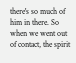there's so much of him in there. So when we went out of contact, the spirit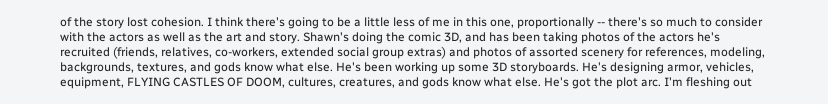of the story lost cohesion. I think there's going to be a little less of me in this one, proportionally -- there's so much to consider with the actors as well as the art and story. Shawn's doing the comic 3D, and has been taking photos of the actors he's recruited (friends, relatives, co-workers, extended social group extras) and photos of assorted scenery for references, modeling, backgrounds, textures, and gods know what else. He's been working up some 3D storyboards. He's designing armor, vehicles, equipment, FLYING CASTLES OF DOOM, cultures, creatures, and gods know what else. He's got the plot arc. I'm fleshing out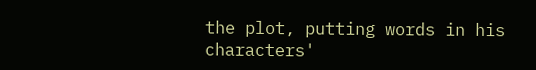the plot, putting words in his characters'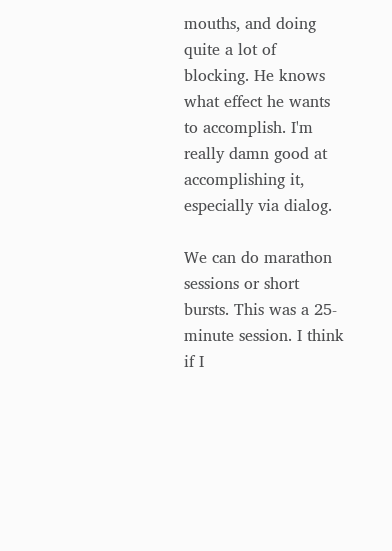mouths, and doing quite a lot of blocking. He knows what effect he wants to accomplish. I'm really damn good at accomplishing it, especially via dialog.

We can do marathon sessions or short bursts. This was a 25-minute session. I think if I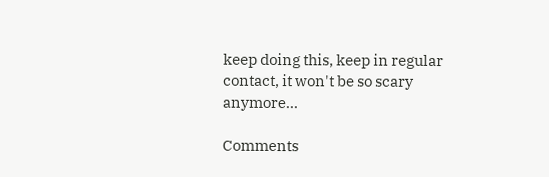keep doing this, keep in regular contact, it won't be so scary anymore...

Comments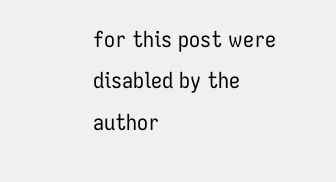for this post were disabled by the author